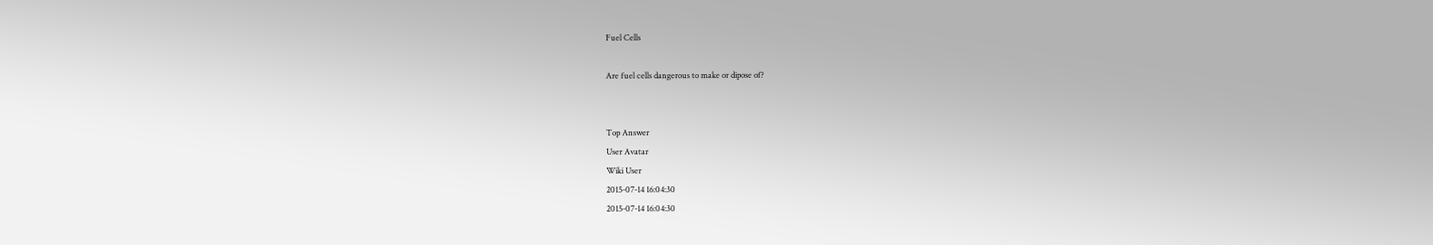Fuel Cells

Are fuel cells dangerous to make or dipose of?


Top Answer
User Avatar
Wiki User
2015-07-14 16:04:30
2015-07-14 16:04:30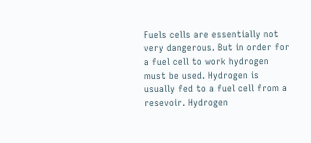Fuels cells are essentially not very dangerous. But in order for a fuel cell to work hydrogen must be used. Hydrogen is usually fed to a fuel cell from a resevoir. Hydrogen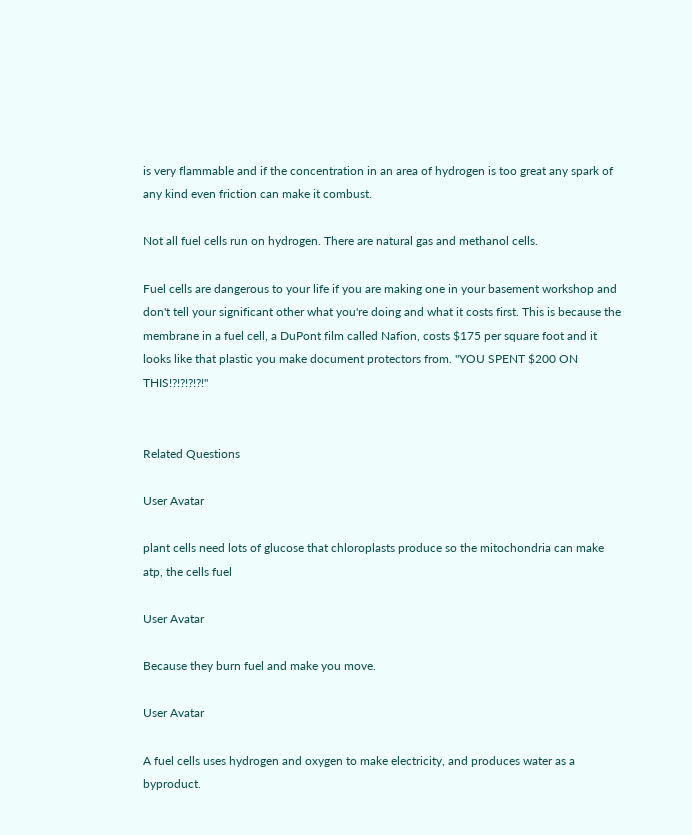is very flammable and if the concentration in an area of hydrogen is too great any spark of any kind even friction can make it combust.

Not all fuel cells run on hydrogen. There are natural gas and methanol cells.

Fuel cells are dangerous to your life if you are making one in your basement workshop and don't tell your significant other what you're doing and what it costs first. This is because the membrane in a fuel cell, a DuPont film called Nafion, costs $175 per square foot and it looks like that plastic you make document protectors from. "YOU SPENT $200 ON THIS!?!?!?!?!"


Related Questions

User Avatar

plant cells need lots of glucose that chloroplasts produce so the mitochondria can make atp, the cells fuel

User Avatar

Because they burn fuel and make you move.

User Avatar

A fuel cells uses hydrogen and oxygen to make electricity, and produces water as a byproduct.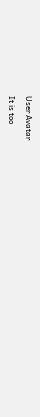User Avatar

It is too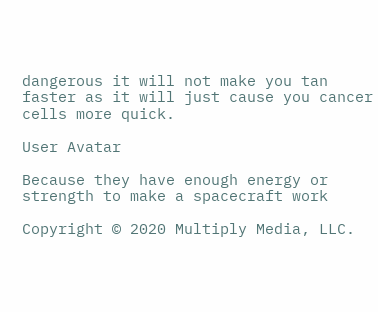dangerous it will not make you tan faster as it will just cause you cancer cells more quick.

User Avatar

Because they have enough energy or strength to make a spacecraft work

Copyright © 2020 Multiply Media, LLC.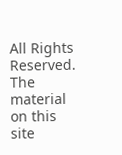All Rights Reserved. The material on this site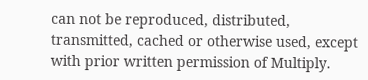can not be reproduced, distributed, transmitted, cached or otherwise used, except with prior written permission of Multiply.